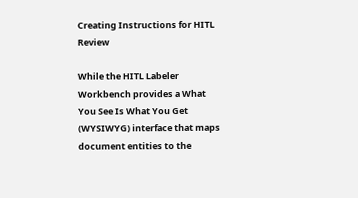Creating Instructions for HITL Review

While the HITL Labeler Workbench provides a What You See Is What You Get (WYSIWYG) interface that maps document entities to the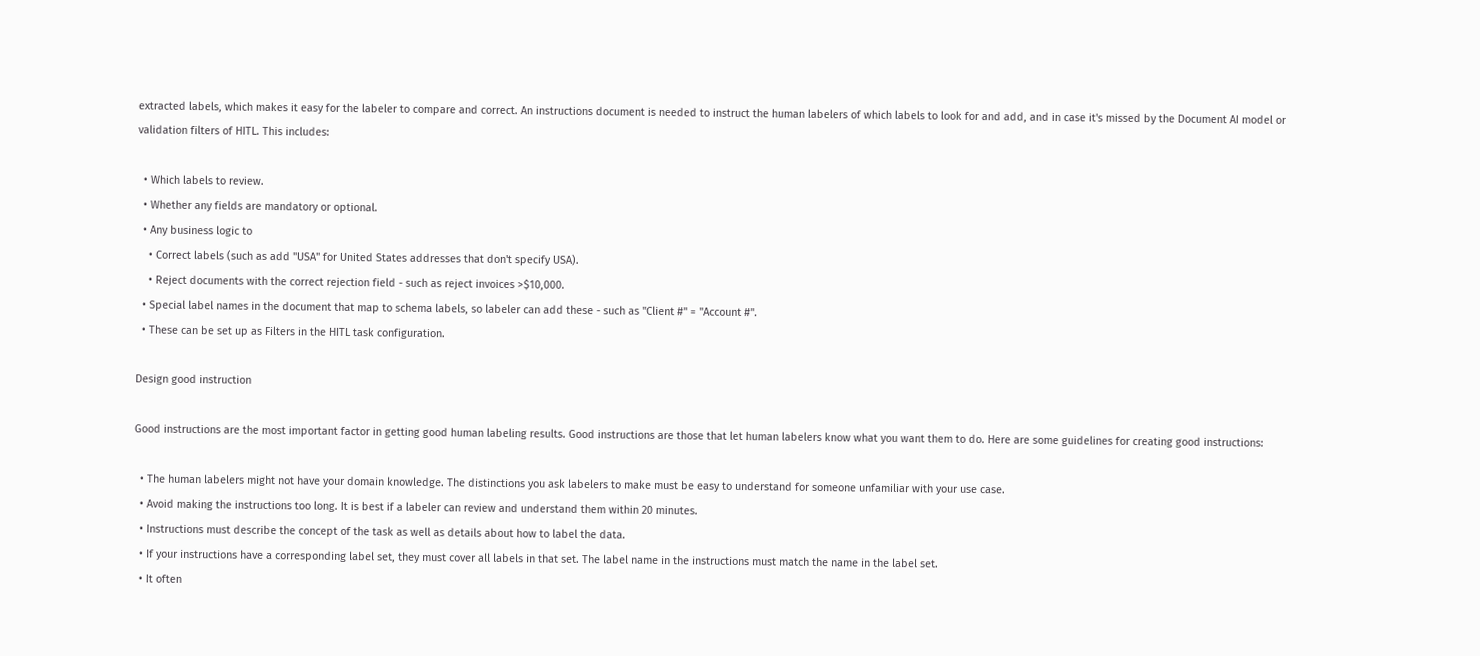extracted labels, which makes it easy for the labeler to compare and correct. An instructions document is needed to instruct the human labelers of which labels to look for and add, and in case it's missed by the Document AI model or validation filters of HITL. This includes:

  • Which labels to review.
  • Whether any fields are mandatory or optional.
  • Any business logic to
    • Correct labels (such as add "USA" for United States addresses that don't specify USA).
    • Reject documents with the correct rejection field - such as reject invoices >$10,000.
  • Special label names in the document that map to schema labels, so labeler can add these - such as "Client #" = "Account #".
  • These can be set up as Filters in the HITL task configuration.

Design good instruction

Good instructions are the most important factor in getting good human labeling results. Good instructions are those that let human labelers know what you want them to do. Here are some guidelines for creating good instructions:

  • The human labelers might not have your domain knowledge. The distinctions you ask labelers to make must be easy to understand for someone unfamiliar with your use case.
  • Avoid making the instructions too long. It is best if a labeler can review and understand them within 20 minutes.
  • Instructions must describe the concept of the task as well as details about how to label the data.
  • If your instructions have a corresponding label set, they must cover all labels in that set. The label name in the instructions must match the name in the label set.
  • It often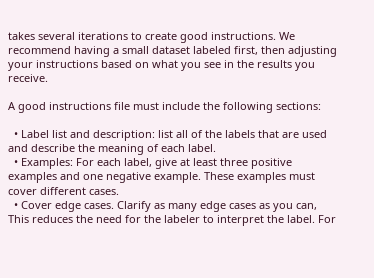takes several iterations to create good instructions. We recommend having a small dataset labeled first, then adjusting your instructions based on what you see in the results you receive.

A good instructions file must include the following sections:

  • Label list and description: list all of the labels that are used and describe the meaning of each label.
  • Examples: For each label, give at least three positive examples and one negative example. These examples must cover different cases.
  • Cover edge cases. Clarify as many edge cases as you can, This reduces the need for the labeler to interpret the label. For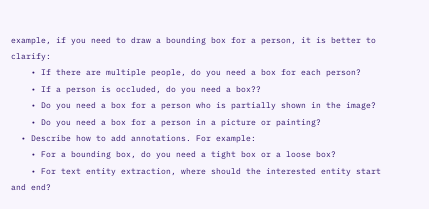example, if you need to draw a bounding box for a person, it is better to clarify:
    • If there are multiple people, do you need a box for each person?
    • If a person is occluded, do you need a box??
    • Do you need a box for a person who is partially shown in the image?
    • Do you need a box for a person in a picture or painting?
  • Describe how to add annotations. For example:
    • For a bounding box, do you need a tight box or a loose box?
    • For text entity extraction, where should the interested entity start and end?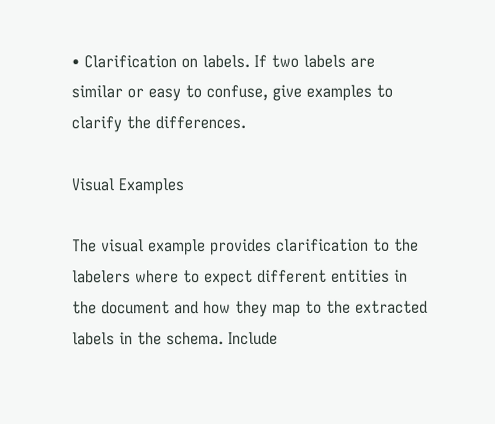• Clarification on labels. If two labels are similar or easy to confuse, give examples to clarify the differences.

Visual Examples

The visual example provides clarification to the labelers where to expect different entities in the document and how they map to the extracted labels in the schema. Include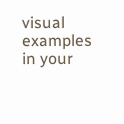visual examples in your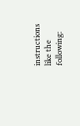instructions like the following: